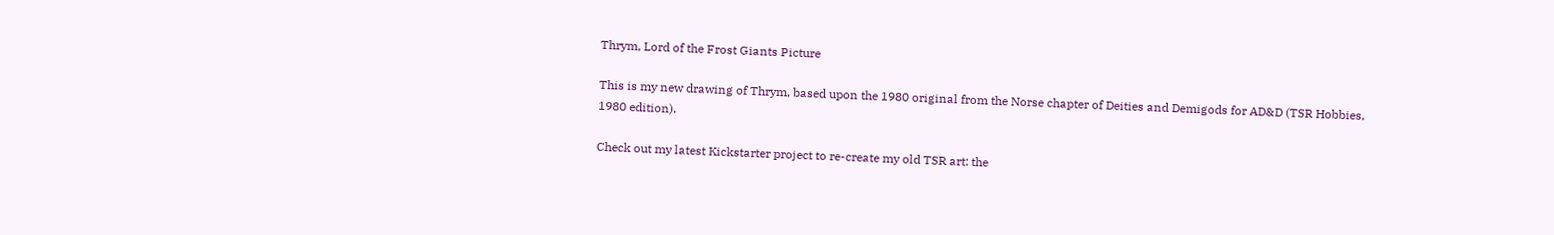Thrym, Lord of the Frost Giants Picture

This is my new drawing of Thrym, based upon the 1980 original from the Norse chapter of Deities and Demigods for AD&D (TSR Hobbies, 1980 edition).

Check out my latest Kickstarter project to re-create my old TSR art: the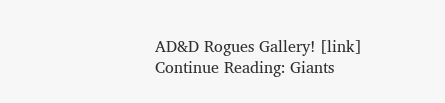AD&D Rogues Gallery! [link]
Continue Reading: Giants